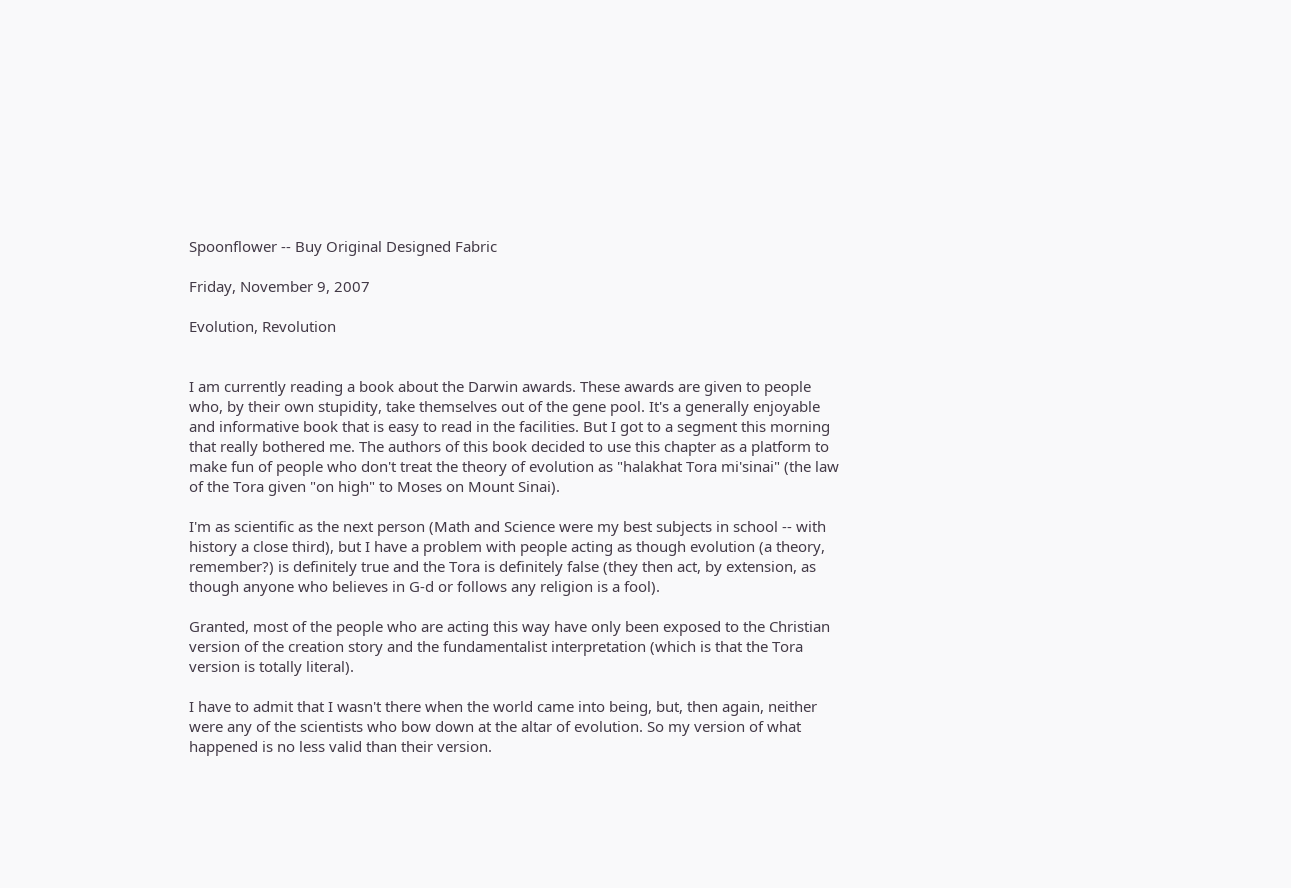Spoonflower -- Buy Original Designed Fabric

Friday, November 9, 2007

Evolution, Revolution


I am currently reading a book about the Darwin awards. These awards are given to people who, by their own stupidity, take themselves out of the gene pool. It's a generally enjoyable and informative book that is easy to read in the facilities. But I got to a segment this morning that really bothered me. The authors of this book decided to use this chapter as a platform to make fun of people who don't treat the theory of evolution as "halakhat Tora mi'sinai" (the law of the Tora given "on high" to Moses on Mount Sinai).

I'm as scientific as the next person (Math and Science were my best subjects in school -- with history a close third), but I have a problem with people acting as though evolution (a theory, remember?) is definitely true and the Tora is definitely false (they then act, by extension, as though anyone who believes in G-d or follows any religion is a fool).

Granted, most of the people who are acting this way have only been exposed to the Christian version of the creation story and the fundamentalist interpretation (which is that the Tora version is totally literal).

I have to admit that I wasn't there when the world came into being, but, then again, neither were any of the scientists who bow down at the altar of evolution. So my version of what happened is no less valid than their version.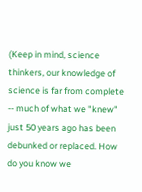(Keep in mind, science thinkers, our knowledge of science is far from complete -- much of what we "knew" just 50 years ago has been debunked or replaced. How do you know we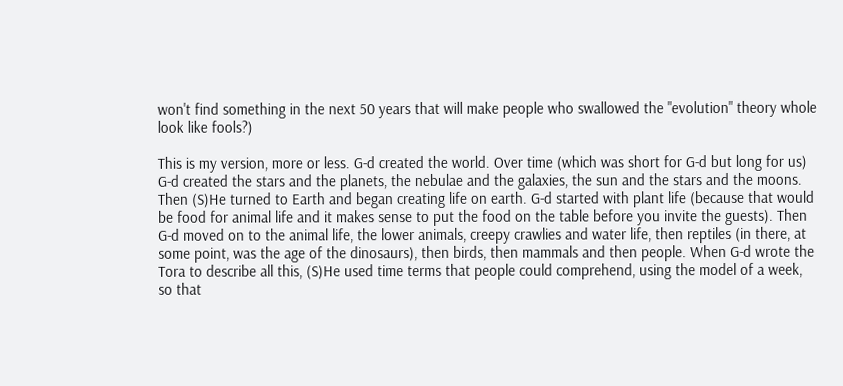won't find something in the next 50 years that will make people who swallowed the "evolution" theory whole look like fools?)

This is my version, more or less. G-d created the world. Over time (which was short for G-d but long for us) G-d created the stars and the planets, the nebulae and the galaxies, the sun and the stars and the moons. Then (S)He turned to Earth and began creating life on earth. G-d started with plant life (because that would be food for animal life and it makes sense to put the food on the table before you invite the guests). Then G-d moved on to the animal life, the lower animals, creepy crawlies and water life, then reptiles (in there, at some point, was the age of the dinosaurs), then birds, then mammals and then people. When G-d wrote the Tora to describe all this, (S)He used time terms that people could comprehend, using the model of a week, so that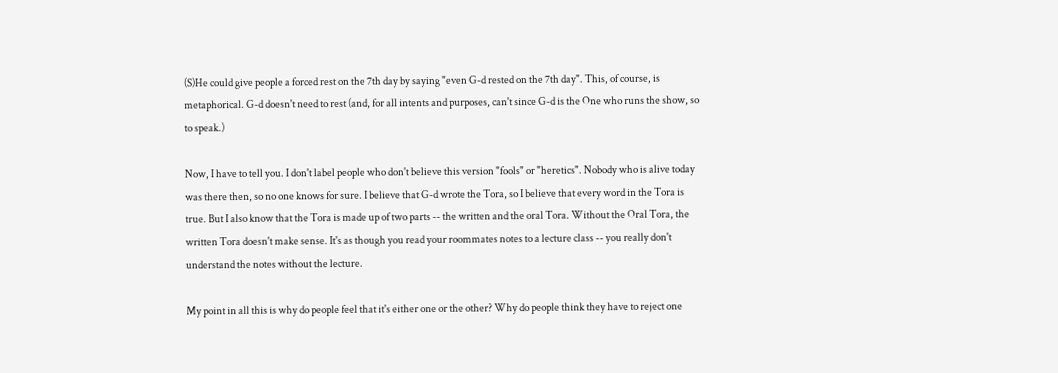(S)He could give people a forced rest on the 7th day by saying "even G-d rested on the 7th day". This, of course, is metaphorical. G-d doesn't need to rest (and, for all intents and purposes, can't since G-d is the One who runs the show, so to speak.)

Now, I have to tell you. I don't label people who don't believe this version "fools" or "heretics". Nobody who is alive today was there then, so no one knows for sure. I believe that G-d wrote the Tora, so I believe that every word in the Tora is true. But I also know that the Tora is made up of two parts -- the written and the oral Tora. Without the Oral Tora, the written Tora doesn't make sense. It's as though you read your roommates notes to a lecture class -- you really don't understand the notes without the lecture.

My point in all this is why do people feel that it's either one or the other? Why do people think they have to reject one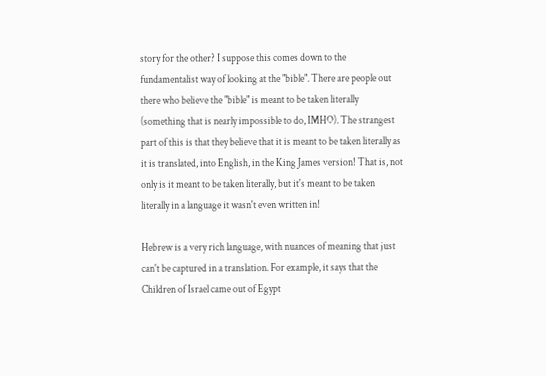story for the other? I suppose this comes down to the fundamentalist way of looking at the "bible". There are people out there who believe the "bible" is meant to be taken literally (something that is nearly impossible to do, IMHO). The strangest part of this is that they believe that it is meant to be taken literally as it is translated, into English, in the King James version! That is, not only is it meant to be taken literally, but it's meant to be taken literally in a language it wasn't even written in!

Hebrew is a very rich language, with nuances of meaning that just can't be captured in a translation. For example, it says that the Children of Israel came out of Egypt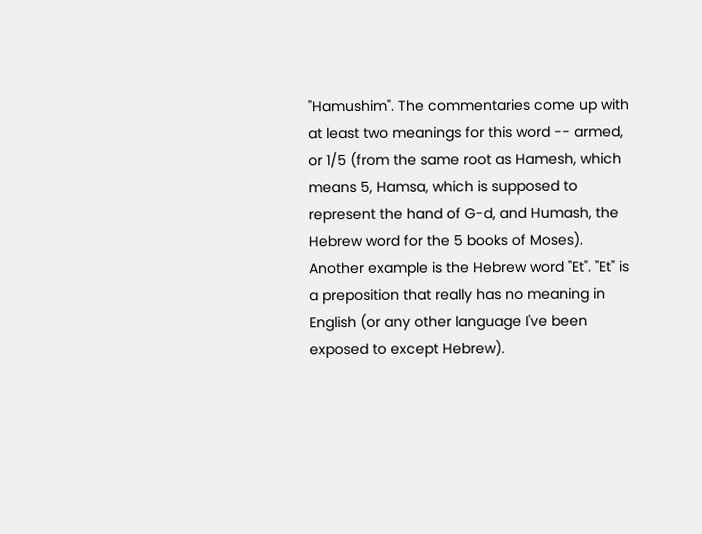"Hamushim". The commentaries come up with at least two meanings for this word -- armed, or 1/5 (from the same root as Hamesh, which means 5, Hamsa, which is supposed to represent the hand of G-d, and Humash, the Hebrew word for the 5 books of Moses). Another example is the Hebrew word "Et". "Et" is a preposition that really has no meaning in English (or any other language I've been exposed to except Hebrew).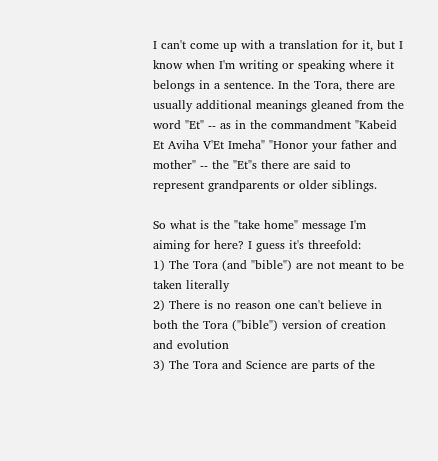I can't come up with a translation for it, but I know when I'm writing or speaking where it belongs in a sentence. In the Tora, there are usually additional meanings gleaned from the word "Et" -- as in the commandment "Kabeid Et Aviha V'Et Imeha" "Honor your father and mother" -- the "Et"s there are said to represent grandparents or older siblings.

So what is the "take home" message I'm aiming for here? I guess it's threefold:
1) The Tora (and "bible") are not meant to be taken literally
2) There is no reason one can't believe in both the Tora ("bible") version of creation and evolution
3) The Tora and Science are parts of the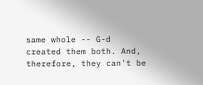same whole -- G-d created them both. And, therefore, they can't be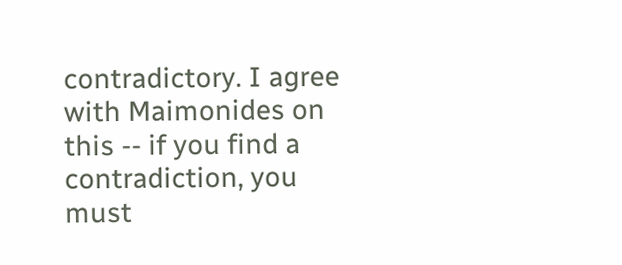contradictory. I agree with Maimonides on this -- if you find a contradiction, you must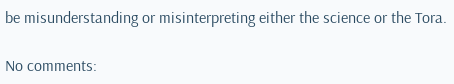be misunderstanding or misinterpreting either the science or the Tora.

No comments: